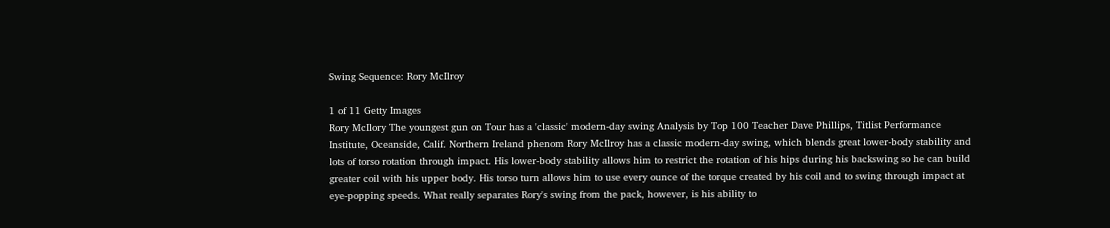Swing Sequence: Rory McIlroy

1 of 11 Getty Images
Rory McIlory The youngest gun on Tour has a 'classic' modern-day swing Analysis by Top 100 Teacher Dave Phillips, Titlist Performance Institute, Oceanside, Calif. Northern Ireland phenom Rory McIlroy has a classic modern-day swing, which blends great lower-body stability and lots of torso rotation through impact. His lower-body stability allows him to restrict the rotation of his hips during his backswing so he can build greater coil with his upper body. His torso turn allows him to use every ounce of the torque created by his coil and to swing through impact at eye-popping speeds. What really separates Rory's swing from the pack, however, is his ability to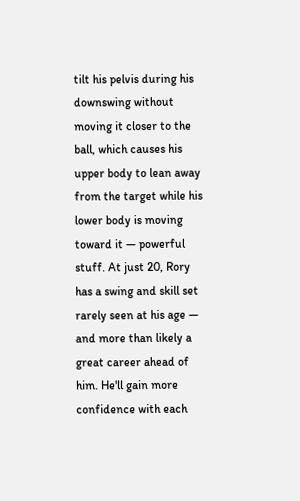tilt his pelvis during his downswing without moving it closer to the ball, which causes his upper body to lean away from the target while his lower body is moving toward it — powerful stuff. At just 20, Rory has a swing and skill set rarely seen at his age — and more than likely a great career ahead of him. He'll gain more confidence with each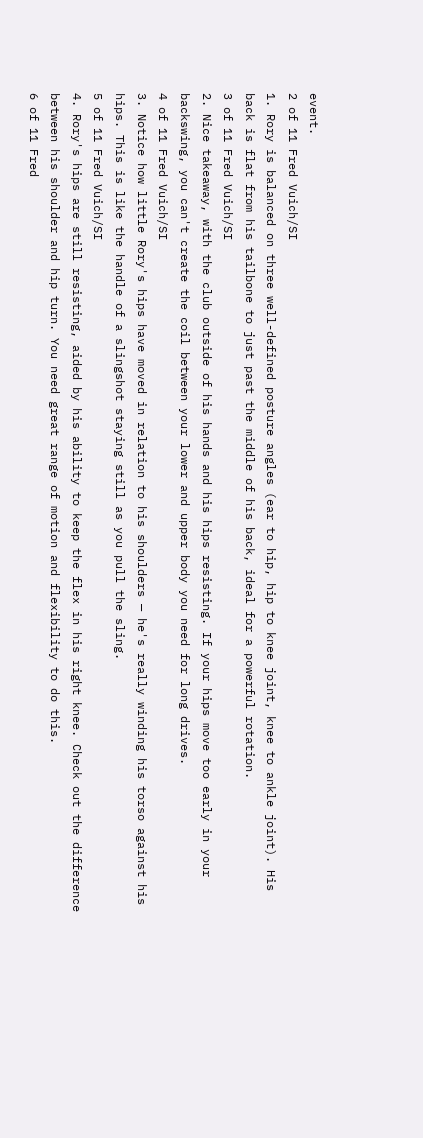event.
2 of 11 Fred Vuich/SI
1. Rory is balanced on three well-defined posture angles (ear to hip, hip to knee joint, knee to ankle joint). His back is flat from his tailbone to just past the middle of his back, ideal for a powerful rotation.
3 of 11 Fred Vuich/SI
2. Nice takeaway, with the club outside of his hands and his hips resisting. If your hips move too early in your backswing, you can't create the coil between your lower and upper body you need for long drives.
4 of 11 Fred Vuich/SI
3. Notice how little Rory's hips have moved in relation to his shoulders — he's really winding his torso against his hips. This is like the handle of a slingshot staying still as you pull the sling.
5 of 11 Fred Vuich/SI
4. Rory's hips are still resisting, aided by his ability to keep the flex in his right knee. Check out the difference between his shoulder and hip turn. You need great range of motion and flexibility to do this.
6 of 11 Fred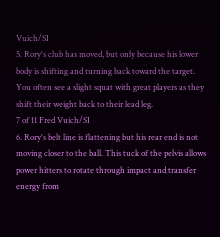Vuich/SI
5. Rory's club has moved, but only because his lower body is shifting and turning back toward the target. You often see a slight squat with great players as they shift their weight back to their lead leg.
7 of 11 Fred Vuich/SI
6. Rory's belt line is flattening but his rear end is not moving closer to the ball. This tuck of the pelvis allows power hitters to rotate through impact and transfer energy from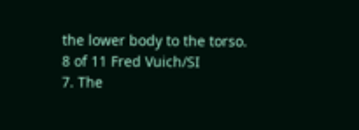the lower body to the torso.
8 of 11 Fred Vuich/SI
7. The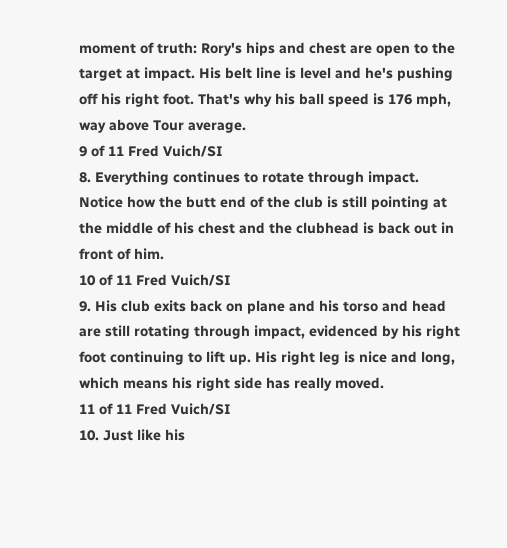moment of truth: Rory's hips and chest are open to the target at impact. His belt line is level and he's pushing off his right foot. That's why his ball speed is 176 mph, way above Tour average.
9 of 11 Fred Vuich/SI
8. Everything continues to rotate through impact. Notice how the butt end of the club is still pointing at the middle of his chest and the clubhead is back out in front of him.
10 of 11 Fred Vuich/SI
9. His club exits back on plane and his torso and head are still rotating through impact, evidenced by his right foot continuing to lift up. His right leg is nice and long, which means his right side has really moved.
11 of 11 Fred Vuich/SI
10. Just like his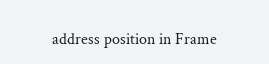address position in Frame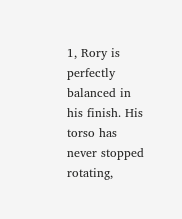1, Rory is perfectly balanced in his finish. His torso has never stopped rotating,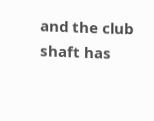and the club shaft has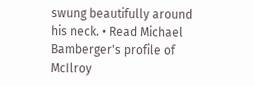swung beautifully around his neck. • Read Michael Bamberger's profile of McIlroy